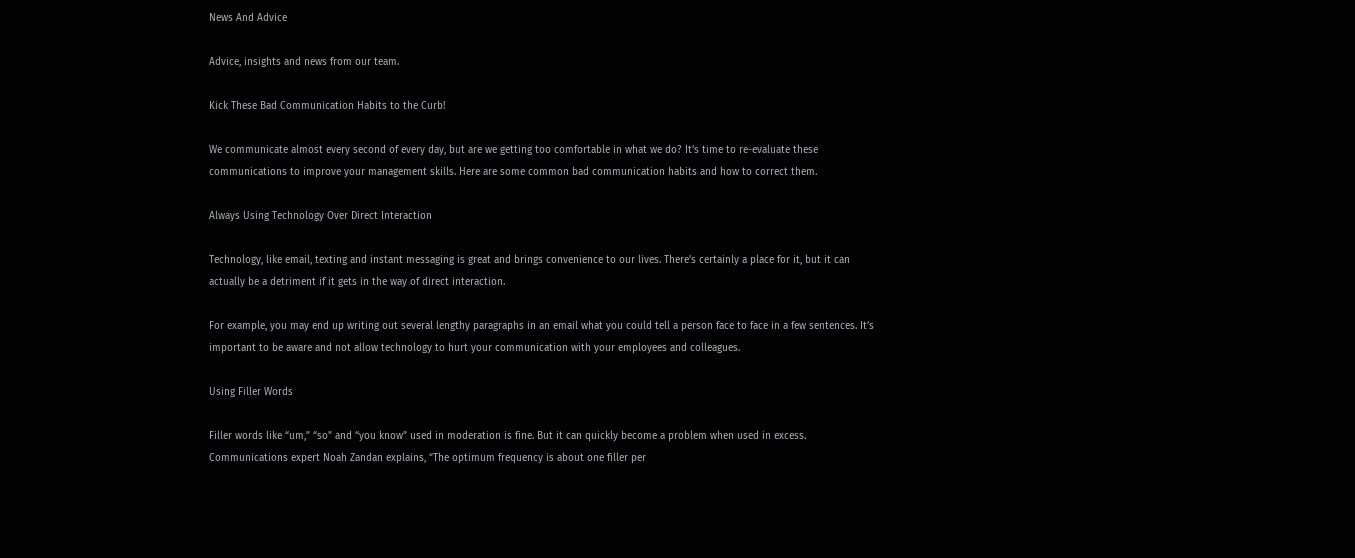News And Advice

Advice, insights and news from our team.

Kick These Bad Communication Habits to the Curb!

We communicate almost every second of every day, but are we getting too comfortable in what we do? It’s time to re-evaluate these communications to improve your management skills. Here are some common bad communication habits and how to correct them.

Always Using Technology Over Direct Interaction

Technology, like email, texting and instant messaging is great and brings convenience to our lives. There’s certainly a place for it, but it can actually be a detriment if it gets in the way of direct interaction.

For example, you may end up writing out several lengthy paragraphs in an email what you could tell a person face to face in a few sentences. It’s important to be aware and not allow technology to hurt your communication with your employees and colleagues.

Using Filler Words

Filler words like “um,” “so” and “you know” used in moderation is fine. But it can quickly become a problem when used in excess. Communications expert Noah Zandan explains, “The optimum frequency is about one filler per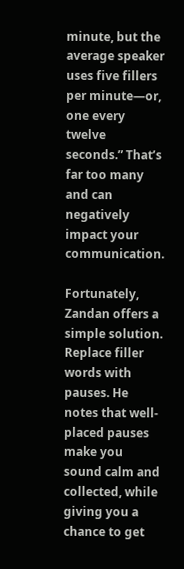minute, but the average speaker uses five fillers per minute—or, one every twelve seconds.” That’s far too many and can negatively impact your communication.

Fortunately, Zandan offers a simple solution. Replace filler words with pauses. He notes that well-placed pauses make you sound calm and collected, while giving you a chance to get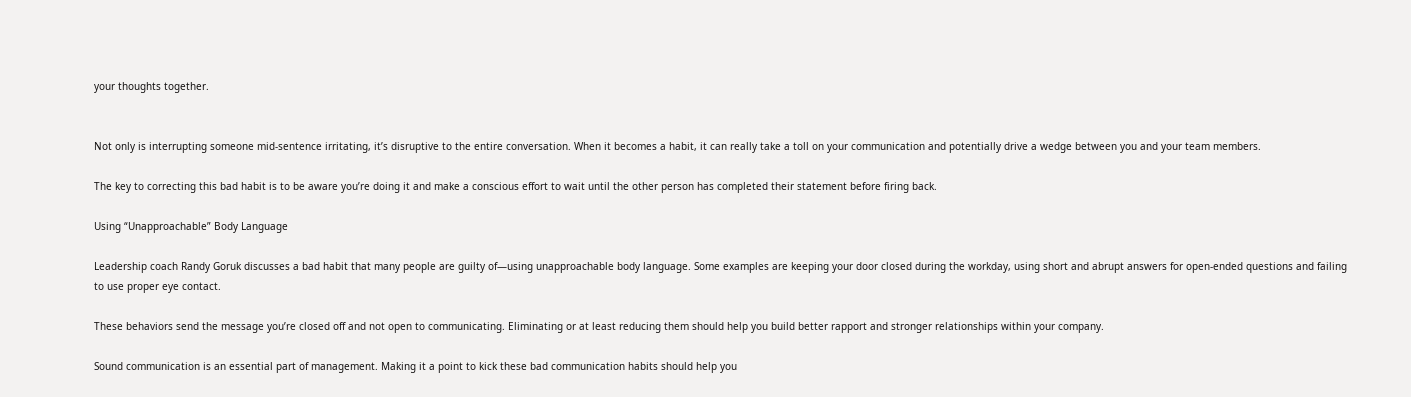your thoughts together.


Not only is interrupting someone mid-sentence irritating, it’s disruptive to the entire conversation. When it becomes a habit, it can really take a toll on your communication and potentially drive a wedge between you and your team members.

The key to correcting this bad habit is to be aware you’re doing it and make a conscious effort to wait until the other person has completed their statement before firing back.

Using “Unapproachable” Body Language

Leadership coach Randy Goruk discusses a bad habit that many people are guilty of—using unapproachable body language. Some examples are keeping your door closed during the workday, using short and abrupt answers for open-ended questions and failing to use proper eye contact.

These behaviors send the message you’re closed off and not open to communicating. Eliminating or at least reducing them should help you build better rapport and stronger relationships within your company.

Sound communication is an essential part of management. Making it a point to kick these bad communication habits should help you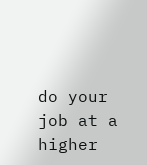do your job at a higher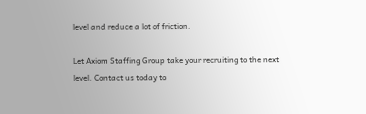level and reduce a lot of friction.

Let Axiom Staffing Group take your recruiting to the next level. Contact us today to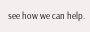see how we can help.